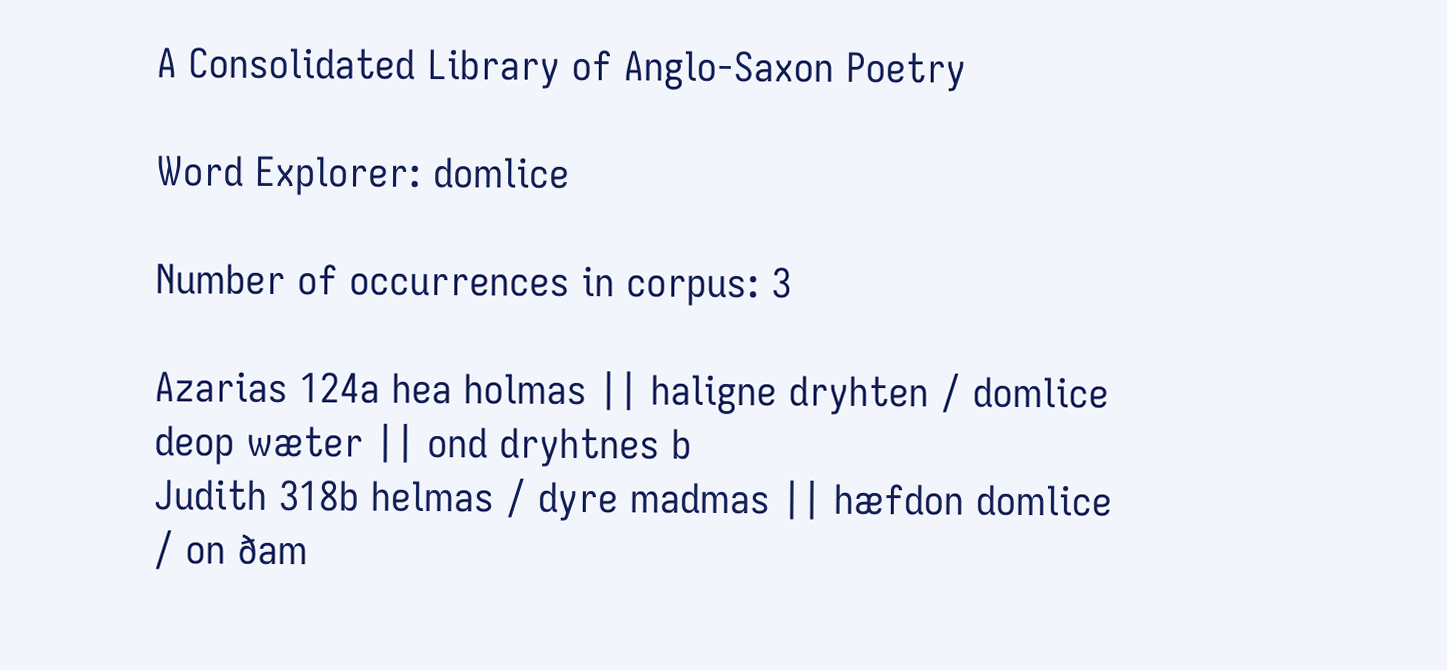A Consolidated Library of Anglo-Saxon Poetry

Word Explorer: domlice

Number of occurrences in corpus: 3

Azarias 124a hea holmas || haligne dryhten / domlice deop wæter || ond dryhtnes b
Judith 318b helmas / dyre madmas || hæfdon domlice / on ðam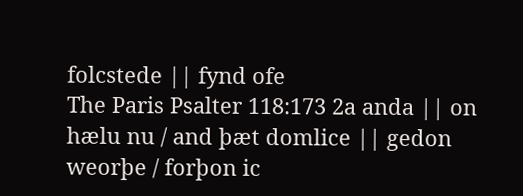folcstede || fynd ofe
The Paris Psalter 118:173 2a anda || on hælu nu / and þæt domlice || gedon weorþe / forþon ic